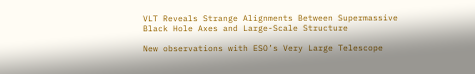VLT Reveals Strange Alignments Between Supermassive Black Hole Axes and Large-Scale Structure

New observations with ESO’s Very Large Telescope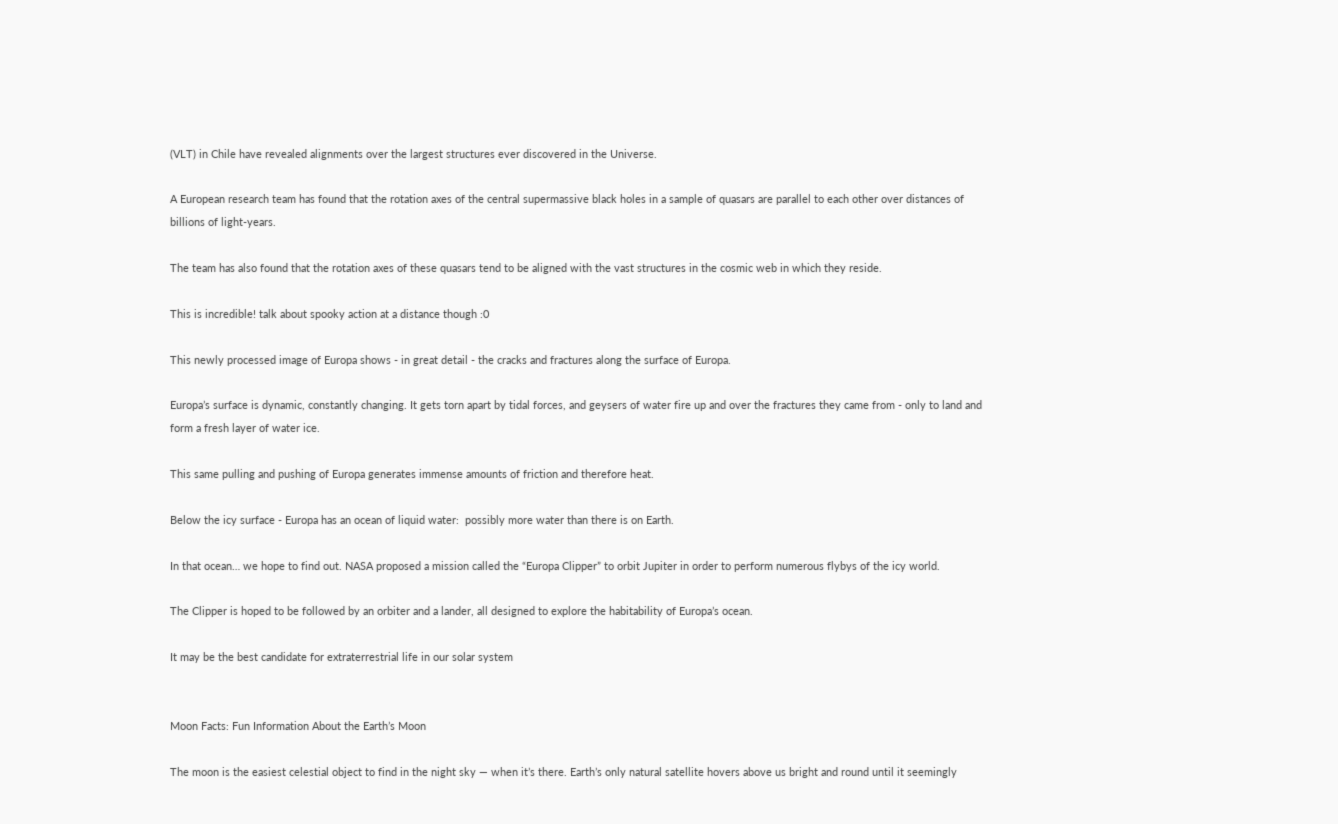(VLT) in Chile have revealed alignments over the largest structures ever discovered in the Universe.

A European research team has found that the rotation axes of the central supermassive black holes in a sample of quasars are parallel to each other over distances of billions of light-years.

The team has also found that the rotation axes of these quasars tend to be aligned with the vast structures in the cosmic web in which they reside.

This is incredible! talk about spooky action at a distance though :0

This newly processed image of Europa shows - in great detail - the cracks and fractures along the surface of Europa.

Europa’s surface is dynamic, constantly changing. It gets torn apart by tidal forces, and geysers of water fire up and over the fractures they came from - only to land and form a fresh layer of water ice.

This same pulling and pushing of Europa generates immense amounts of friction and therefore heat.

Below the icy surface - Europa has an ocean of liquid water:  possibly more water than there is on Earth.

In that ocean… we hope to find out. NASA proposed a mission called the “Europa Clipper” to orbit Jupiter in order to perform numerous flybys of the icy world.

The Clipper is hoped to be followed by an orbiter and a lander, all designed to explore the habitability of Europa’s ocean.

It may be the best candidate for extraterrestrial life in our solar system


Moon Facts: Fun Information About the Earth’s Moon

The moon is the easiest celestial object to find in the night sky — when it’s there. Earth’s only natural satellite hovers above us bright and round until it seemingly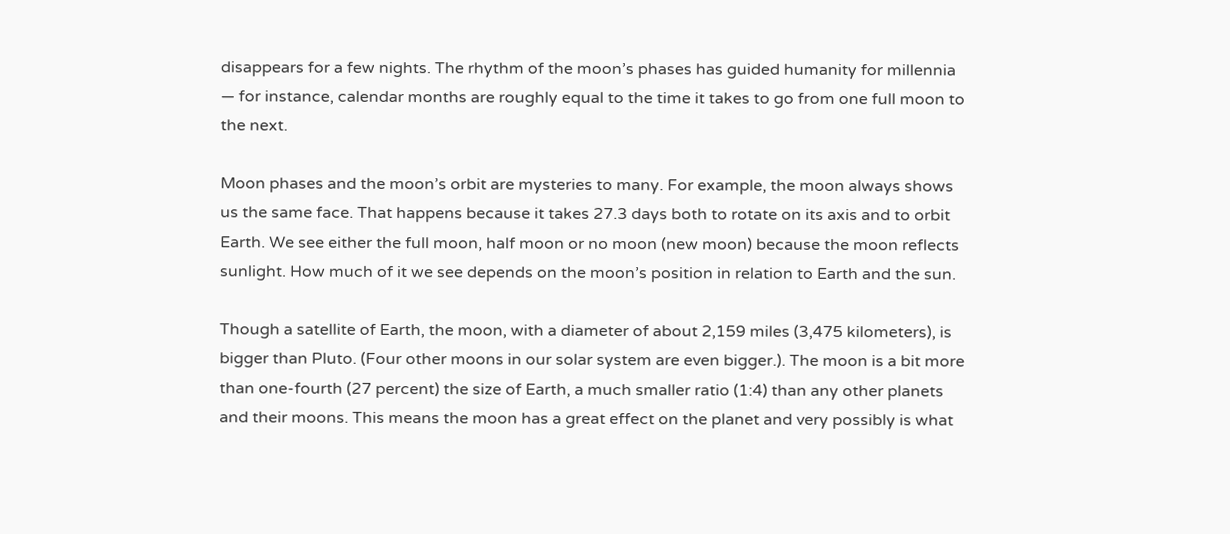disappears for a few nights. The rhythm of the moon’s phases has guided humanity for millennia — for instance, calendar months are roughly equal to the time it takes to go from one full moon to the next.

Moon phases and the moon’s orbit are mysteries to many. For example, the moon always shows us the same face. That happens because it takes 27.3 days both to rotate on its axis and to orbit Earth. We see either the full moon, half moon or no moon (new moon) because the moon reflects sunlight. How much of it we see depends on the moon’s position in relation to Earth and the sun.

Though a satellite of Earth, the moon, with a diameter of about 2,159 miles (3,475 kilometers), is bigger than Pluto. (Four other moons in our solar system are even bigger.). The moon is a bit more than one-fourth (27 percent) the size of Earth, a much smaller ratio (1:4) than any other planets and their moons. This means the moon has a great effect on the planet and very possibly is what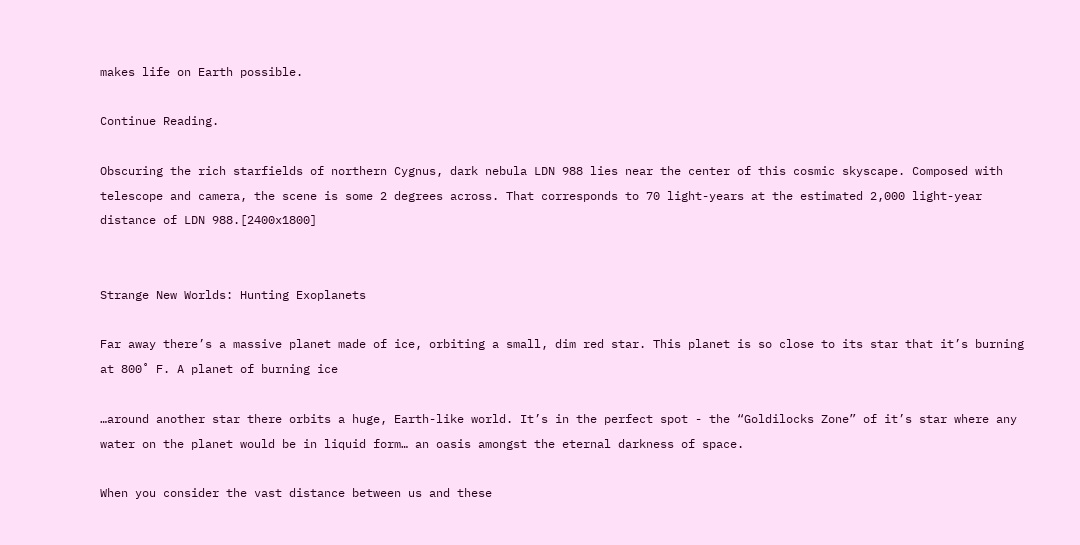makes life on Earth possible.

Continue Reading.

Obscuring the rich starfields of northern Cygnus, dark nebula LDN 988 lies near the center of this cosmic skyscape. Composed with telescope and camera, the scene is some 2 degrees across. That corresponds to 70 light-years at the estimated 2,000 light-year distance of LDN 988.[2400x1800]


Strange New Worlds: Hunting Exoplanets

Far away there’s a massive planet made of ice, orbiting a small, dim red star. This planet is so close to its star that it’s burning at 800˚ F. A planet of burning ice

…around another star there orbits a huge, Earth-like world. It’s in the perfect spot - the “Goldilocks Zone” of it’s star where any water on the planet would be in liquid form… an oasis amongst the eternal darkness of space.

When you consider the vast distance between us and these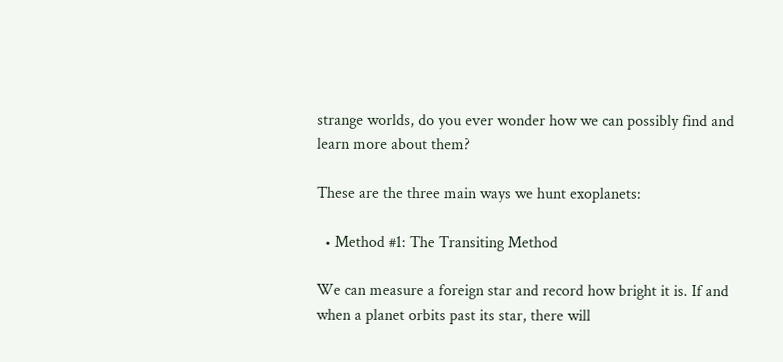strange worlds, do you ever wonder how we can possibly find and learn more about them?

These are the three main ways we hunt exoplanets:

  • Method #1: The Transiting Method

We can measure a foreign star and record how bright it is. If and when a planet orbits past its star, there will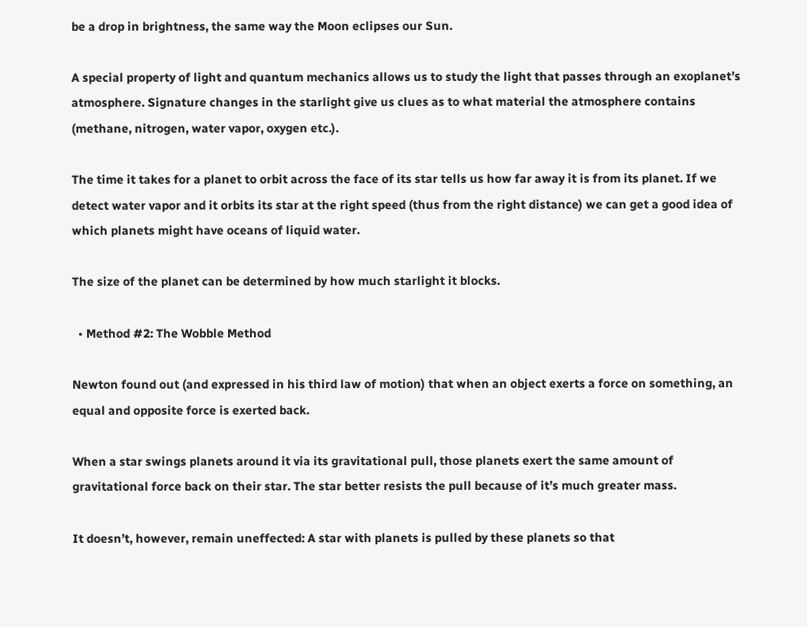be a drop in brightness, the same way the Moon eclipses our Sun.

A special property of light and quantum mechanics allows us to study the light that passes through an exoplanet’s atmosphere. Signature changes in the starlight give us clues as to what material the atmosphere contains (methane, nitrogen, water vapor, oxygen etc.).

The time it takes for a planet to orbit across the face of its star tells us how far away it is from its planet. If we detect water vapor and it orbits its star at the right speed (thus from the right distance) we can get a good idea of which planets might have oceans of liquid water.

The size of the planet can be determined by how much starlight it blocks.

  • Method #2: The Wobble Method

Newton found out (and expressed in his third law of motion) that when an object exerts a force on something, an equal and opposite force is exerted back.

When a star swings planets around it via its gravitational pull, those planets exert the same amount of gravitational force back on their star. The star better resists the pull because of it’s much greater mass.

It doesn’t, however, remain uneffected: A star with planets is pulled by these planets so that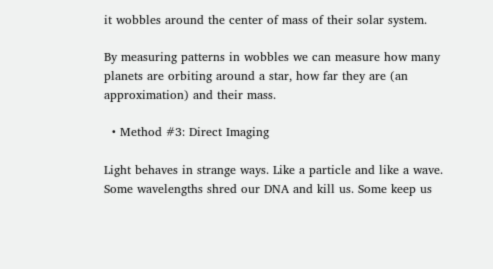it wobbles around the center of mass of their solar system.

By measuring patterns in wobbles we can measure how many planets are orbiting around a star, how far they are (an approximation) and their mass.

  • Method #3: Direct Imaging

Light behaves in strange ways. Like a particle and like a wave. Some wavelengths shred our DNA and kill us. Some keep us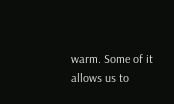warm. Some of it allows us to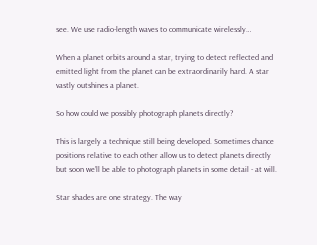see. We use radio-length waves to communicate wirelessly…

When a planet orbits around a star, trying to detect reflected and emitted light from the planet can be extraordinarily hard. A star vastly outshines a planet.

So how could we possibly photograph planets directly?

This is largely a technique still being developed. Sometimes chance positions relative to each other allow us to detect planets directly but soon we’ll be able to photograph planets in some detail - at will.

Star shades are one strategy. The way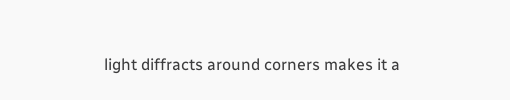light diffracts around corners makes it a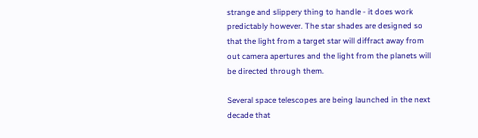strange and slippery thing to handle - it does work predictably however. The star shades are designed so that the light from a target star will diffract away from out camera apertures and the light from the planets will be directed through them.

Several space telescopes are being launched in the next decade that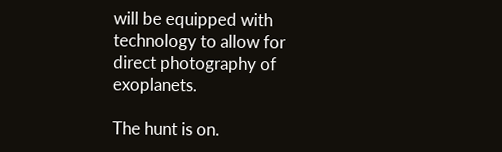will be equipped with technology to allow for direct photography of exoplanets.

The hunt is on.